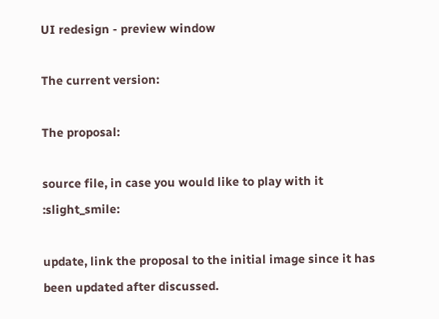UI redesign - preview window

The current version:

The proposal:

source file, in case you would like to play with it :slight_smile:

update, link the proposal to the initial image since it has been updated after discussed.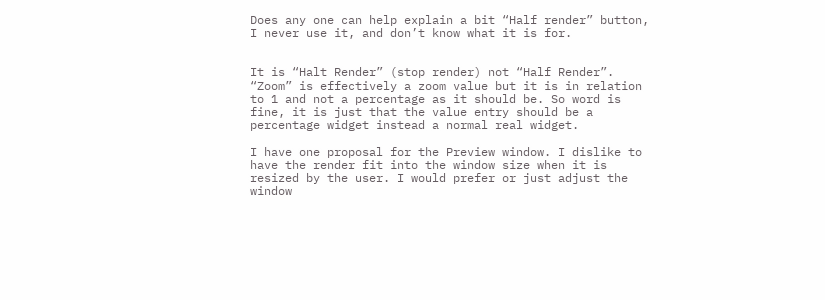Does any one can help explain a bit “Half render” button, I never use it, and don’t know what it is for.


It is “Halt Render” (stop render) not “Half Render”.
“Zoom” is effectively a zoom value but it is in relation to 1 and not a percentage as it should be. So word is fine, it is just that the value entry should be a percentage widget instead a normal real widget.

I have one proposal for the Preview window. I dislike to have the render fit into the window size when it is resized by the user. I would prefer or just adjust the window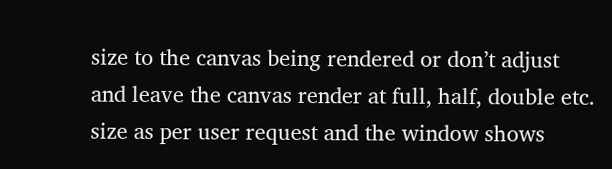size to the canvas being rendered or don’t adjust and leave the canvas render at full, half, double etc. size as per user request and the window shows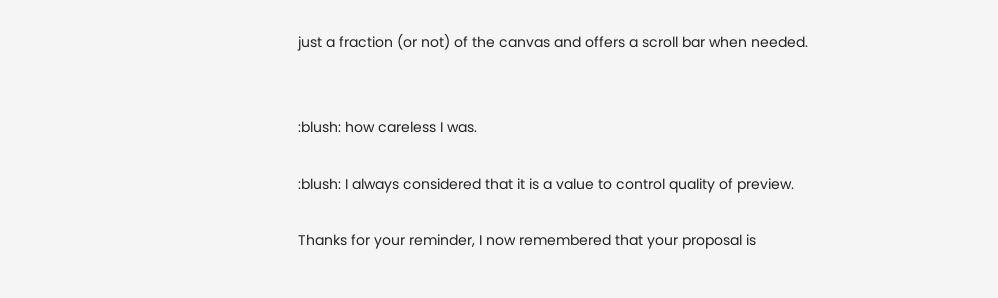just a fraction (or not) of the canvas and offers a scroll bar when needed.


:blush: how careless I was.

:blush: I always considered that it is a value to control quality of preview.

Thanks for your reminder, I now remembered that your proposal is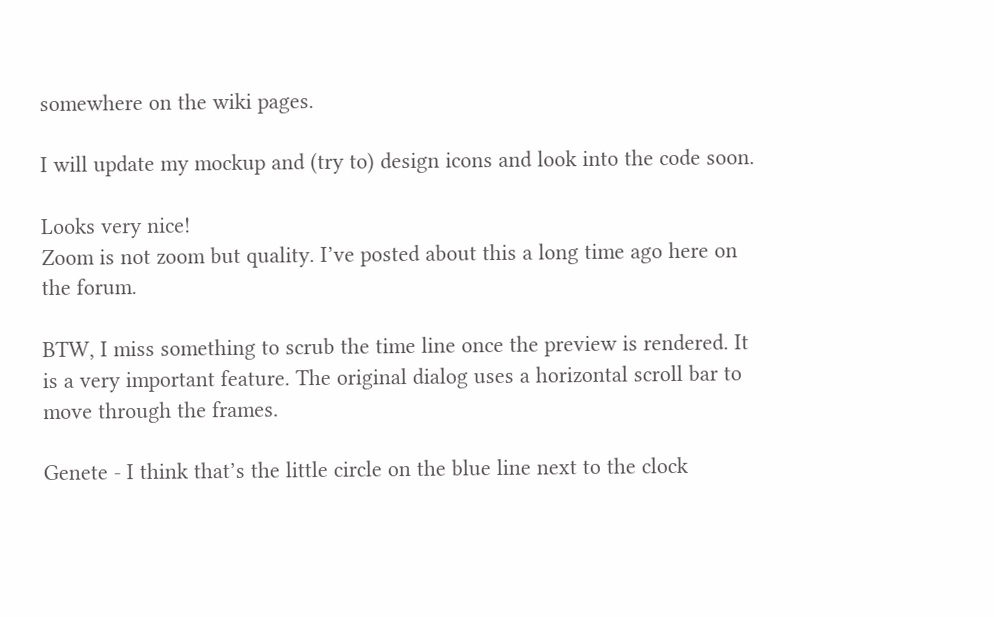somewhere on the wiki pages.

I will update my mockup and (try to) design icons and look into the code soon.

Looks very nice!
Zoom is not zoom but quality. I’ve posted about this a long time ago here on the forum.

BTW, I miss something to scrub the time line once the preview is rendered. It is a very important feature. The original dialog uses a horizontal scroll bar to move through the frames.

Genete - I think that’s the little circle on the blue line next to the clock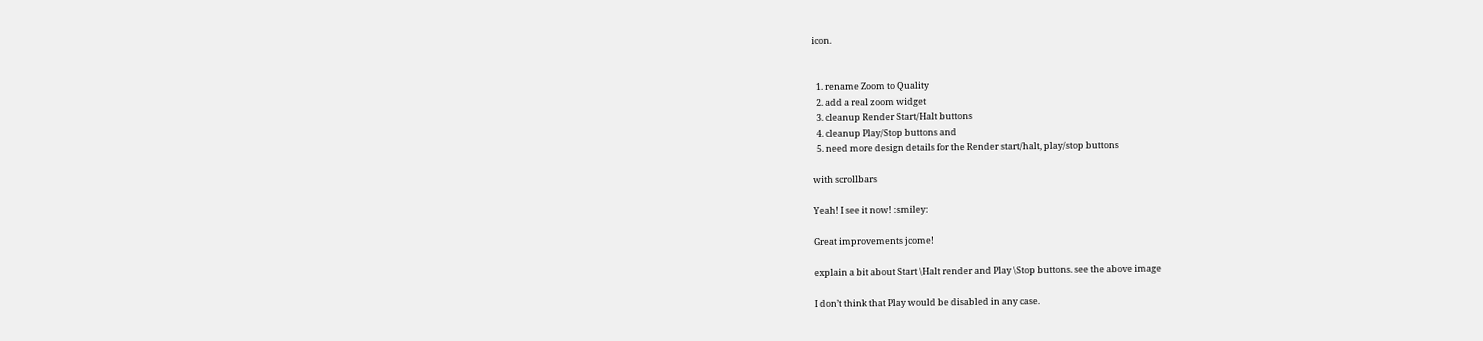icon.


  1. rename Zoom to Quality
  2. add a real zoom widget
  3. cleanup Render Start/Halt buttons
  4. cleanup Play/Stop buttons and
  5. need more design details for the Render start/halt, play/stop buttons

with scrollbars

Yeah! I see it now! :smiley:

Great improvements jcome!

explain a bit about Start \Halt render and Play \Stop buttons. see the above image

I don’t think that Play would be disabled in any case.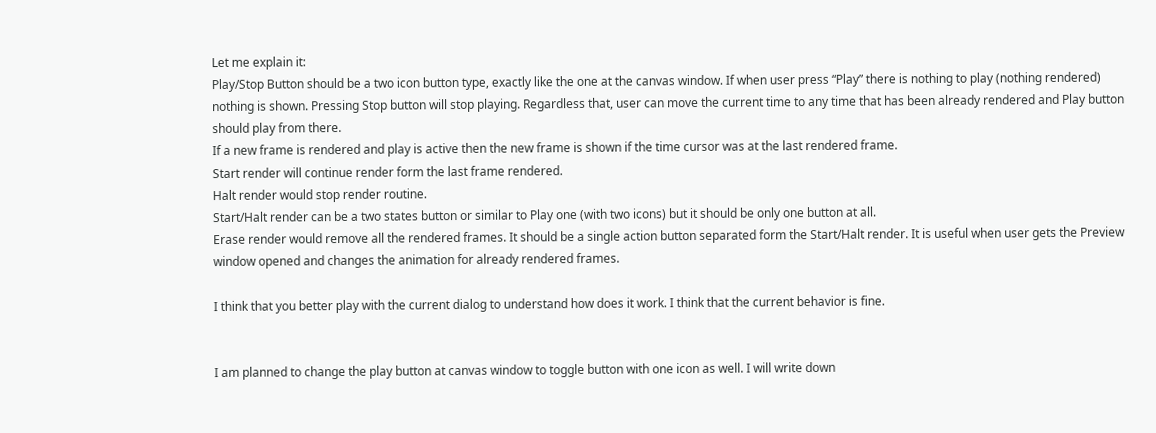Let me explain it:
Play/Stop Button should be a two icon button type, exactly like the one at the canvas window. If when user press “Play” there is nothing to play (nothing rendered) nothing is shown. Pressing Stop button will stop playing. Regardless that, user can move the current time to any time that has been already rendered and Play button should play from there.
If a new frame is rendered and play is active then the new frame is shown if the time cursor was at the last rendered frame.
Start render will continue render form the last frame rendered.
Halt render would stop render routine.
Start/Halt render can be a two states button or similar to Play one (with two icons) but it should be only one button at all.
Erase render would remove all the rendered frames. It should be a single action button separated form the Start/Halt render. It is useful when user gets the Preview window opened and changes the animation for already rendered frames.

I think that you better play with the current dialog to understand how does it work. I think that the current behavior is fine.


I am planned to change the play button at canvas window to toggle button with one icon as well. I will write down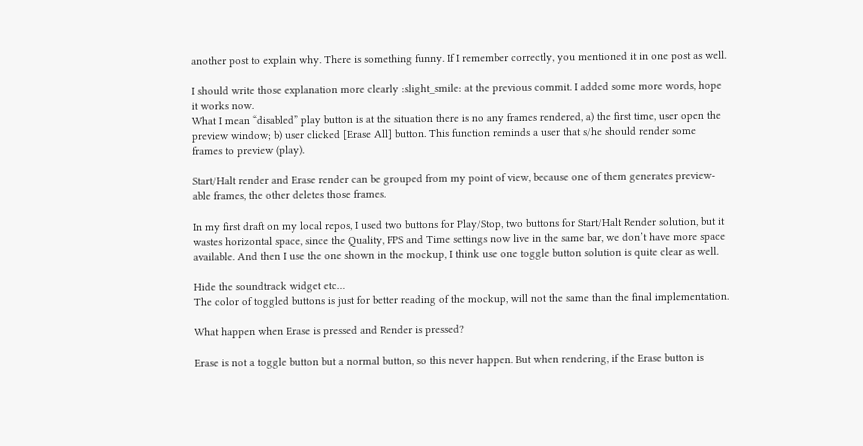another post to explain why. There is something funny. If I remember correctly, you mentioned it in one post as well.

I should write those explanation more clearly :slight_smile: at the previous commit. I added some more words, hope it works now.
What I mean “disabled” play button is at the situation there is no any frames rendered, a) the first time, user open the preview window; b) user clicked [Erase All] button. This function reminds a user that s/he should render some frames to preview (play).

Start/Halt render and Erase render can be grouped from my point of view, because one of them generates preview-able frames, the other deletes those frames.

In my first draft on my local repos, I used two buttons for Play/Stop, two buttons for Start/Halt Render solution, but it wastes horizontal space, since the Quality, FPS and Time settings now live in the same bar, we don’t have more space available. And then I use the one shown in the mockup, I think use one toggle button solution is quite clear as well.

Hide the soundtrack widget etc…
The color of toggled buttons is just for better reading of the mockup, will not the same than the final implementation.

What happen when Erase is pressed and Render is pressed?

Erase is not a toggle button but a normal button, so this never happen. But when rendering, if the Erase button is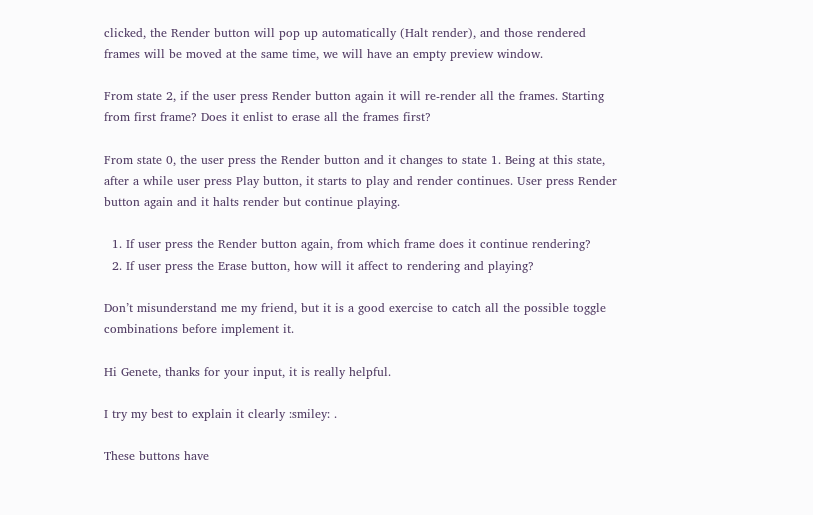clicked, the Render button will pop up automatically (Halt render), and those rendered frames will be moved at the same time, we will have an empty preview window.

From state 2, if the user press Render button again it will re-render all the frames. Starting from first frame? Does it enlist to erase all the frames first?

From state 0, the user press the Render button and it changes to state 1. Being at this state, after a while user press Play button, it starts to play and render continues. User press Render button again and it halts render but continue playing.

  1. If user press the Render button again, from which frame does it continue rendering?
  2. If user press the Erase button, how will it affect to rendering and playing?

Don’t misunderstand me my friend, but it is a good exercise to catch all the possible toggle combinations before implement it.

Hi Genete, thanks for your input, it is really helpful.

I try my best to explain it clearly :smiley: .

These buttons have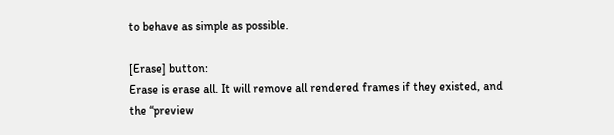to behave as simple as possible.

[Erase] button:
Erase is erase all. It will remove all rendered frames if they existed, and the “preview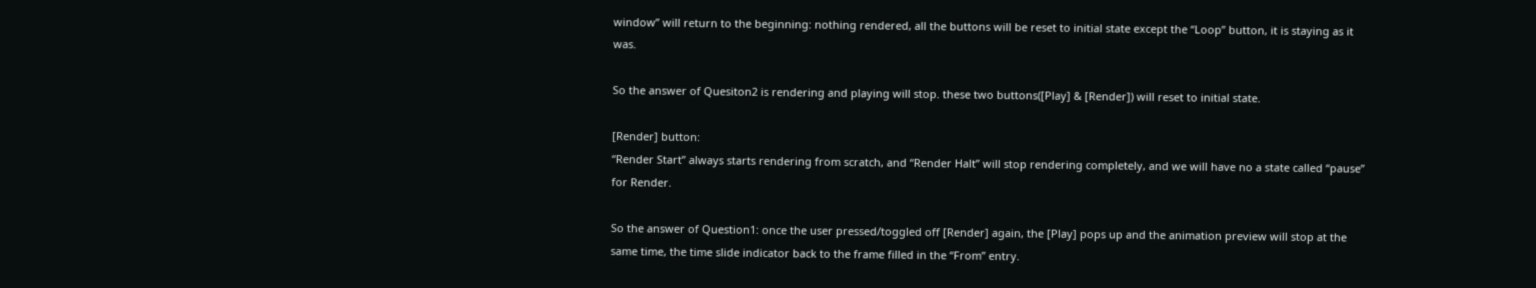window” will return to the beginning: nothing rendered, all the buttons will be reset to initial state except the “Loop” button, it is staying as it was.

So the answer of Quesiton2 is rendering and playing will stop. these two buttons([Play] & [Render]) will reset to initial state.

[Render] button:
“Render Start” always starts rendering from scratch, and “Render Halt” will stop rendering completely, and we will have no a state called “pause” for Render.

So the answer of Question1: once the user pressed/toggled off [Render] again, the [Play] pops up and the animation preview will stop at the same time, the time slide indicator back to the frame filled in the “From” entry.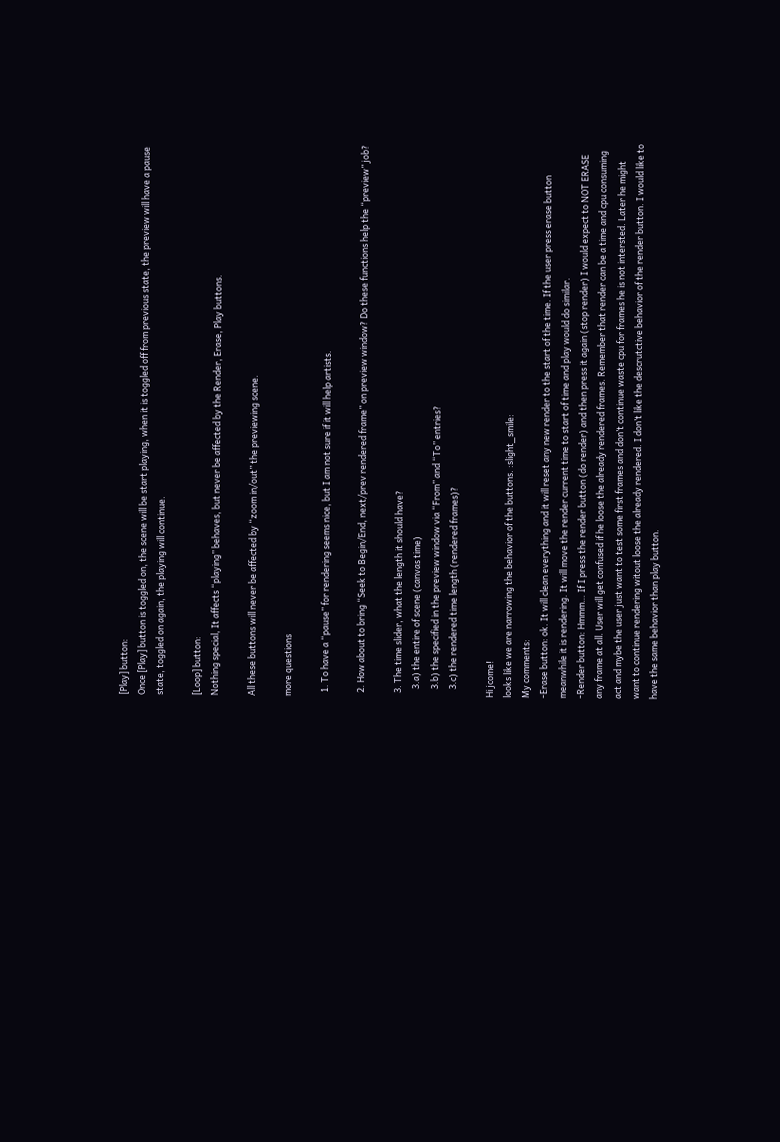[Play] button:
Once [Play] button is toggled on, the scene will be start playing, when it is toggled off from previous state, the preview will have a pause state, toggled on again, the playing will continue.

[Loop] button:
Nothing special, It affects “playing” behaves, but never be affected by the Render, Erase, Play buttons.

All these buttons will never be affected by “zoom in/out” the previewing scene.

more questions

  1. To have a “pause” for rendering seems nice, but I am not sure if it will help artists.

  2. How about to bring “Seek to Begin/End, next/prev rendered frame” on preview window? Do these functions help the “preview” job?

  3. The time slider, what the length it should have?
    3.a) the entire of scene (canvas time)
    3.b) the specified in the preview window via “From” and “To” entries?
    3.c) the rendered time length (rendered frames)?

Hi jcome!
looks like we are narrowing the behavior of the buttons. :slight_smile:
My comments:
-Erase button: ok. It will clean everything and it will reset any new render to the start of the time. If the user press erase button meanwhile it is rendering. It will move the render current time to start of time and play would do similar.
-Render button: Hmmm… If I press the render button (do render) and then press it again (stop render) I would expect to NOT ERASE any frame at all. User will get confused if he loose the already rendered frames. Remember that render can be a time and cpu consuming act and mybe the user just want to test some first frames and don’t continue waste cpu for frames he is not intersted. Later he might want to continue rendering witout loose the already rendered. I don’t like the descrutctive behavior of the render button. I would like to have the same behavior than play button.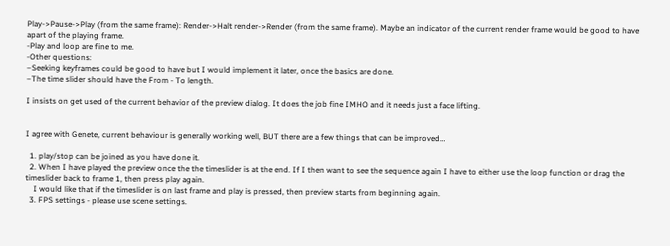Play->Pause->Play (from the same frame): Render->Halt render->Render (from the same frame). Maybe an indicator of the current render frame would be good to have apart of the playing frame.
-Play and loop are fine to me.
-Other questions:
–Seeking keyframes could be good to have but I would implement it later, once the basics are done.
–The time slider should have the From - To length.

I insists on get used of the current behavior of the preview dialog. It does the job fine IMHO and it needs just a face lifting.


I agree with Genete, current behaviour is generally working well, BUT there are a few things that can be improved…

  1. play/stop can be joined as you have done it.
  2. When I have played the preview once the the timeslider is at the end. If I then want to see the sequence again I have to either use the loop function or drag the timeslider back to frame 1, then press play again.
    I would like that if the timeslider is on last frame and play is pressed, then preview starts from beginning again.
  3. FPS settings - please use scene settings.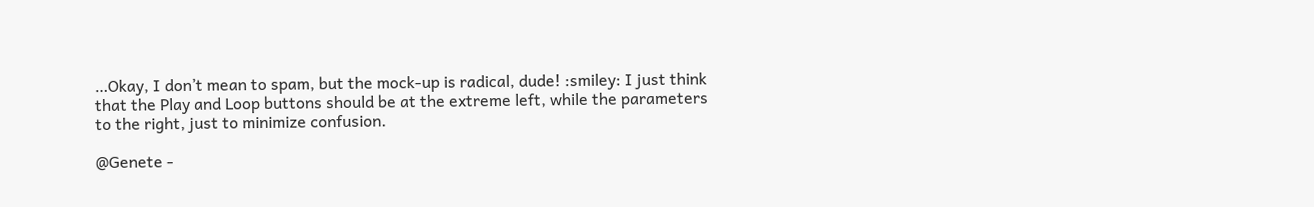…Okay, I don’t mean to spam, but the mock-up is radical, dude! :smiley: I just think that the Play and Loop buttons should be at the extreme left, while the parameters to the right, just to minimize confusion.

@Genete -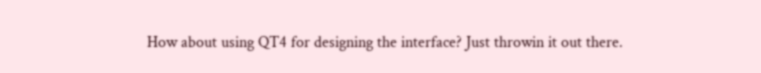How about using QT4 for designing the interface? Just throwin it out there.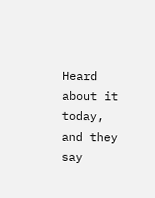Heard about it today, and they say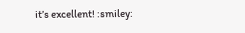it’s excellent! :smiley: